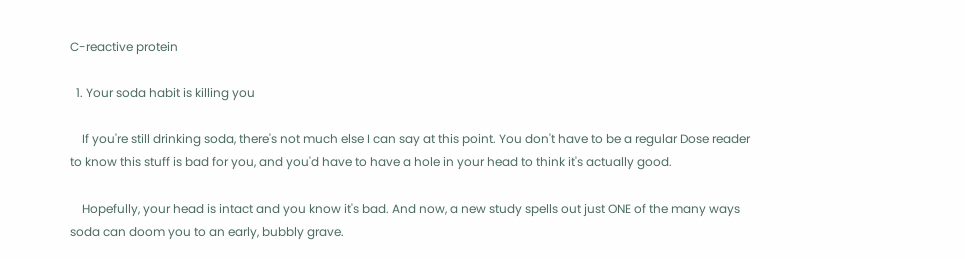C-reactive protein

  1. Your soda habit is killing you

    If you're still drinking soda, there's not much else I can say at this point. You don't have to be a regular Dose reader to know this stuff is bad for you, and you'd have to have a hole in your head to think it's actually good.

    Hopefully, your head is intact and you know it's bad. And now, a new study spells out just ONE of the many ways soda can doom you to an early, bubbly grave.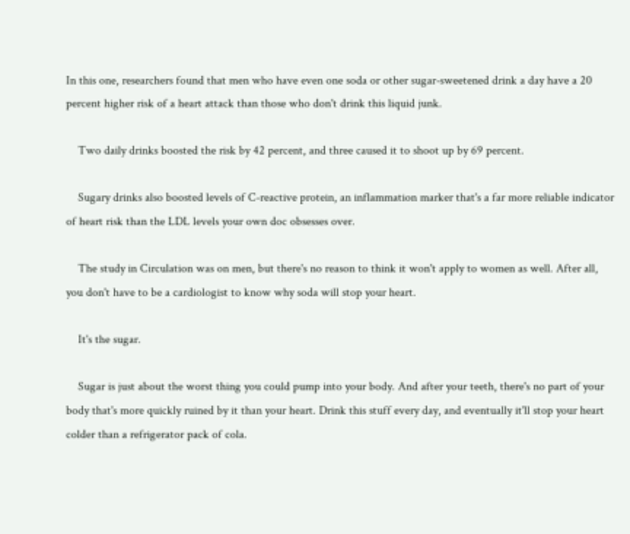In this one, researchers found that men who have even one soda or other sugar-sweetened drink a day have a 20 percent higher risk of a heart attack than those who don't drink this liquid junk.

    Two daily drinks boosted the risk by 42 percent, and three caused it to shoot up by 69 percent.

    Sugary drinks also boosted levels of C-reactive protein, an inflammation marker that's a far more reliable indicator of heart risk than the LDL levels your own doc obsesses over.

    The study in Circulation was on men, but there's no reason to think it won't apply to women as well. After all, you don't have to be a cardiologist to know why soda will stop your heart.

    It's the sugar.

    Sugar is just about the worst thing you could pump into your body. And after your teeth, there's no part of your body that's more quickly ruined by it than your heart. Drink this stuff every day, and eventually it'll stop your heart colder than a refrigerator pack of cola.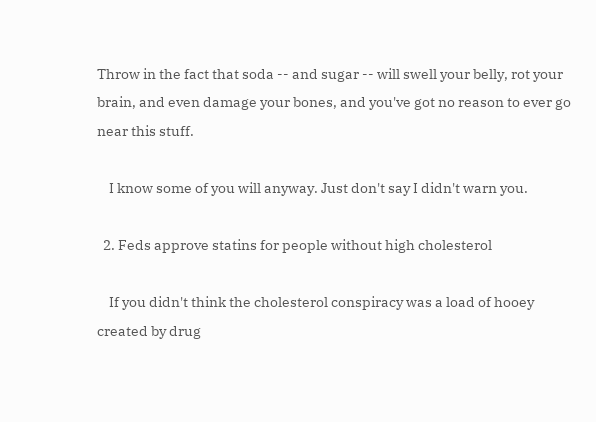Throw in the fact that soda -- and sugar -- will swell your belly, rot your brain, and even damage your bones, and you've got no reason to ever go near this stuff.

    I know some of you will anyway. Just don't say I didn't warn you.

  2. Feds approve statins for people without high cholesterol

    If you didn't think the cholesterol conspiracy was a load of hooey created by drug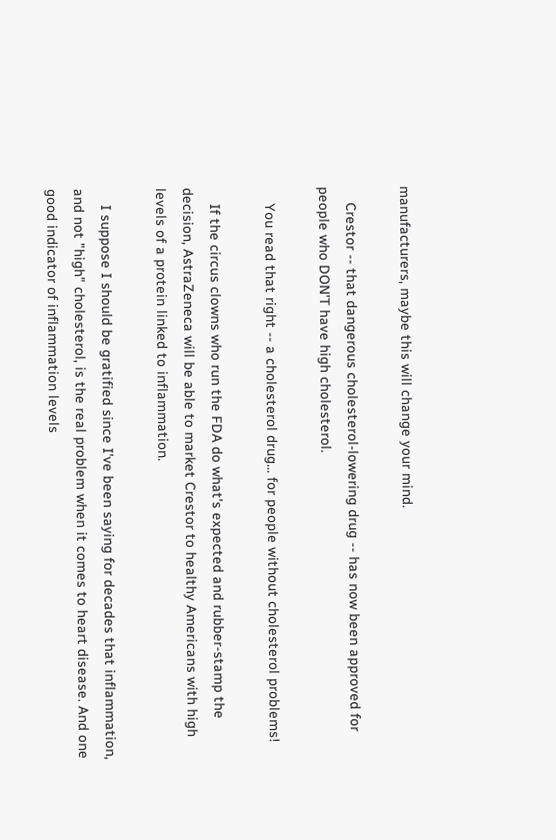manufacturers, maybe this will change your mind.

    Crestor -- that dangerous cholesterol-lowering drug -- has now been approved for people who DON'T have high cholesterol.

    You read that right -- a cholesterol drug... for people without cholesterol problems!

    If the circus clowns who run the FDA do what's expected and rubber-stamp the decision, AstraZeneca will be able to market Crestor to healthy Americans with high levels of a protein linked to inflammation.

    I suppose I should be gratified since I've been saying for decades that inflammation, and not "high" cholesterol, is the real problem when it comes to heart disease. And one good indicator of inflammation levels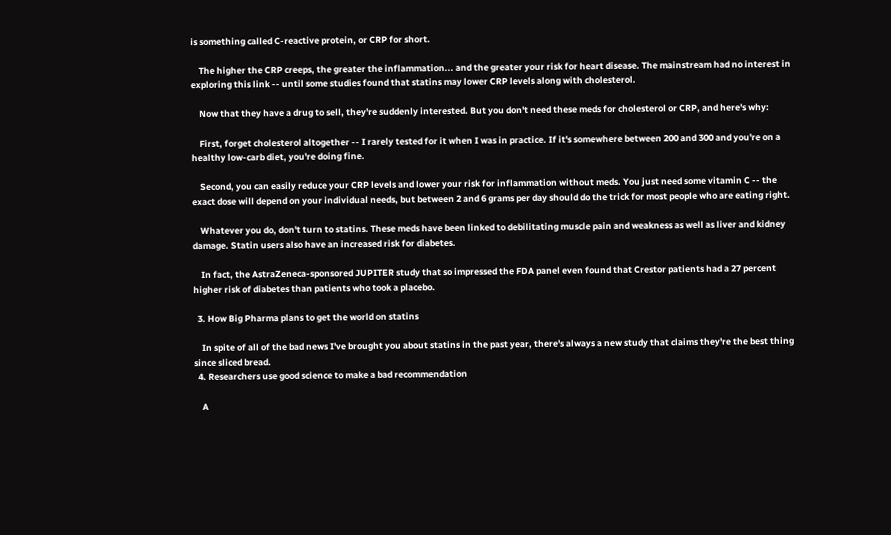is something called C-reactive protein, or CRP for short.

    The higher the CRP creeps, the greater the inflammation... and the greater your risk for heart disease. The mainstream had no interest in exploring this link -- until some studies found that statins may lower CRP levels along with cholesterol.

    Now that they have a drug to sell, they're suddenly interested. But you don't need these meds for cholesterol or CRP, and here's why:

    First, forget cholesterol altogether -- I rarely tested for it when I was in practice. If it's somewhere between 200 and 300 and you're on a healthy low-carb diet, you're doing fine.

    Second, you can easily reduce your CRP levels and lower your risk for inflammation without meds. You just need some vitamin C -- the exact dose will depend on your individual needs, but between 2 and 6 grams per day should do the trick for most people who are eating right.

    Whatever you do, don't turn to statins. These meds have been linked to debilitating muscle pain and weakness as well as liver and kidney damage. Statin users also have an increased risk for diabetes.

    In fact, the AstraZeneca-sponsored JUPITER study that so impressed the FDA panel even found that Crestor patients had a 27 percent higher risk of diabetes than patients who took a placebo.

  3. How Big Pharma plans to get the world on statins

    In spite of all of the bad news I've brought you about statins in the past year, there's always a new study that claims they're the best thing since sliced bread.
  4. Researchers use good science to make a bad recommendation

    A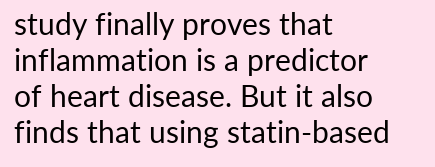study finally proves that inflammation is a predictor of heart disease. But it also finds that using statin-based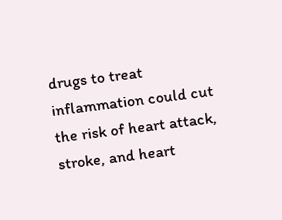drugs to treat inflammation could cut the risk of heart attack, stroke, and heart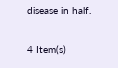disease in half.

4 Item(s)